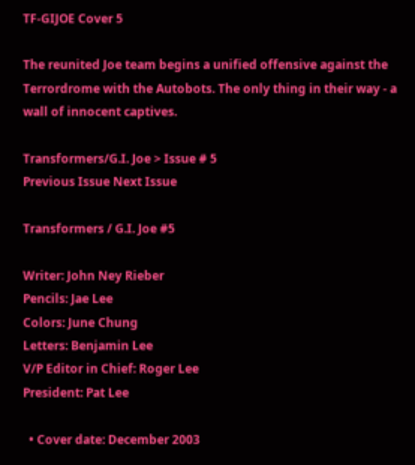TF-GIJOE Cover 5

The reunited Joe team begins a unified offensive against the Terrordrome with the Autobots. The only thing in their way - a wall of innocent captives.

Transformers/G.I. Joe > Issue # 5
Previous Issue Next Issue

Transformers / G.I. Joe #5

Writer: John Ney Rieber
Pencils: Jae Lee
Colors: June Chung
Letters: Benjamin Lee
V/P Editor in Chief: Roger Lee
President: Pat Lee

  • Cover date: December 2003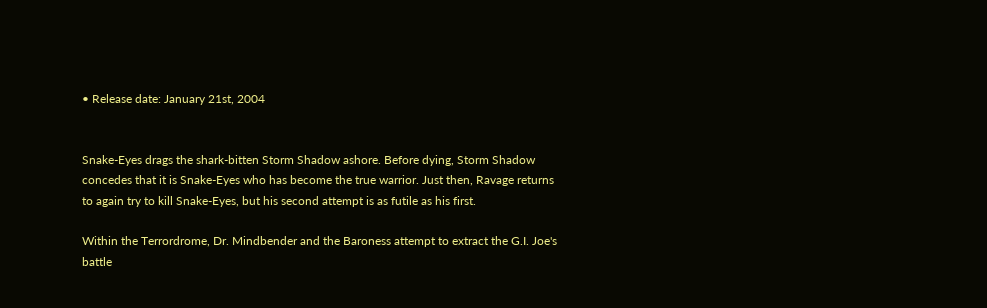• Release date: January 21st, 2004


Snake-Eyes drags the shark-bitten Storm Shadow ashore. Before dying, Storm Shadow concedes that it is Snake-Eyes who has become the true warrior. Just then, Ravage returns to again try to kill Snake-Eyes, but his second attempt is as futile as his first.

Within the Terrordrome, Dr. Mindbender and the Baroness attempt to extract the G.I. Joe's battle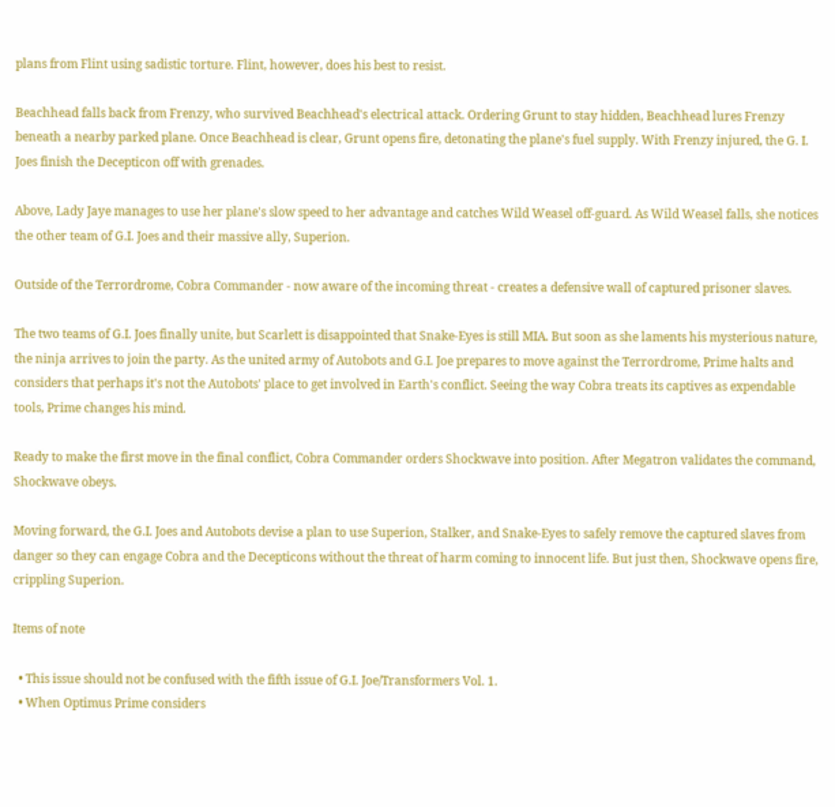plans from Flint using sadistic torture. Flint, however, does his best to resist.

Beachhead falls back from Frenzy, who survived Beachhead's electrical attack. Ordering Grunt to stay hidden, Beachhead lures Frenzy beneath a nearby parked plane. Once Beachhead is clear, Grunt opens fire, detonating the plane's fuel supply. With Frenzy injured, the G. I. Joes finish the Decepticon off with grenades.

Above, Lady Jaye manages to use her plane's slow speed to her advantage and catches Wild Weasel off-guard. As Wild Weasel falls, she notices the other team of G.I. Joes and their massive ally, Superion.

Outside of the Terrordrome, Cobra Commander - now aware of the incoming threat - creates a defensive wall of captured prisoner slaves.

The two teams of G.I. Joes finally unite, but Scarlett is disappointed that Snake-Eyes is still MIA. But soon as she laments his mysterious nature, the ninja arrives to join the party. As the united army of Autobots and G.I. Joe prepares to move against the Terrordrome, Prime halts and considers that perhaps it's not the Autobots' place to get involved in Earth's conflict. Seeing the way Cobra treats its captives as expendable tools, Prime changes his mind.

Ready to make the first move in the final conflict, Cobra Commander orders Shockwave into position. After Megatron validates the command, Shockwave obeys.

Moving forward, the G.I. Joes and Autobots devise a plan to use Superion, Stalker, and Snake-Eyes to safely remove the captured slaves from danger so they can engage Cobra and the Decepticons without the threat of harm coming to innocent life. But just then, Shockwave opens fire, crippling Superion.

Items of note

  • This issue should not be confused with the fifth issue of G.I. Joe/Transformers Vol. 1.
  • When Optimus Prime considers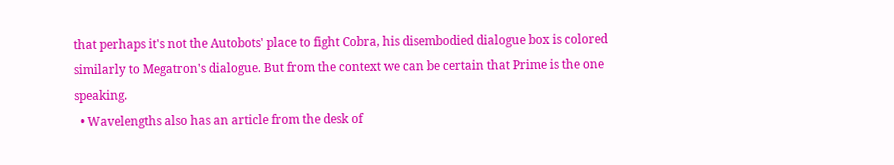that perhaps it's not the Autobots' place to fight Cobra, his disembodied dialogue box is colored similarly to Megatron's dialogue. But from the context we can be certain that Prime is the one speaking.
  • Wavelengths also has an article from the desk of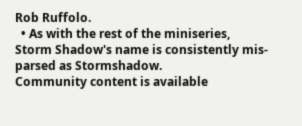Rob Ruffolo.
  • As with the rest of the miniseries, Storm Shadow's name is consistently mis-parsed as Stormshadow.
Community content is available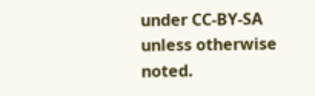under CC-BY-SA unless otherwise noted.